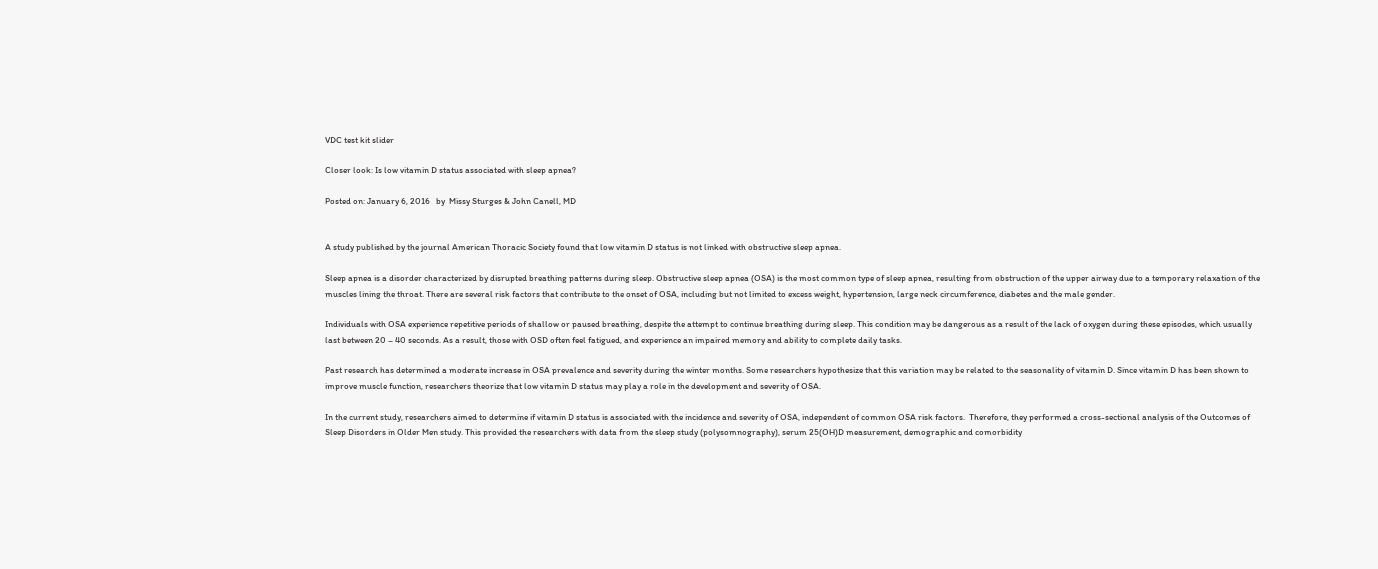VDC test kit slider

Closer look: Is low vitamin D status associated with sleep apnea?

Posted on: January 6, 2016   by  Missy Sturges & John Canell, MD


A study published by the journal American Thoracic Society found that low vitamin D status is not linked with obstructive sleep apnea.

Sleep apnea is a disorder characterized by disrupted breathing patterns during sleep. Obstructive sleep apnea (OSA) is the most common type of sleep apnea, resulting from obstruction of the upper airway due to a temporary relaxation of the muscles lining the throat. There are several risk factors that contribute to the onset of OSA, including but not limited to excess weight, hypertension, large neck circumference, diabetes and the male gender.

Individuals with OSA experience repetitive periods of shallow or paused breathing, despite the attempt to continue breathing during sleep. This condition may be dangerous as a result of the lack of oxygen during these episodes, which usually last between 20 – 40 seconds. As a result, those with OSD often feel fatigued, and experience an impaired memory and ability to complete daily tasks.

Past research has determined a moderate increase in OSA prevalence and severity during the winter months. Some researchers hypothesize that this variation may be related to the seasonality of vitamin D. Since vitamin D has been shown to improve muscle function, researchers theorize that low vitamin D status may play a role in the development and severity of OSA.

In the current study, researchers aimed to determine if vitamin D status is associated with the incidence and severity of OSA, independent of common OSA risk factors.  Therefore, they performed a cross-sectional analysis of the Outcomes of Sleep Disorders in Older Men study. This provided the researchers with data from the sleep study (polysomnography), serum 25(OH)D measurement, demographic and comorbidity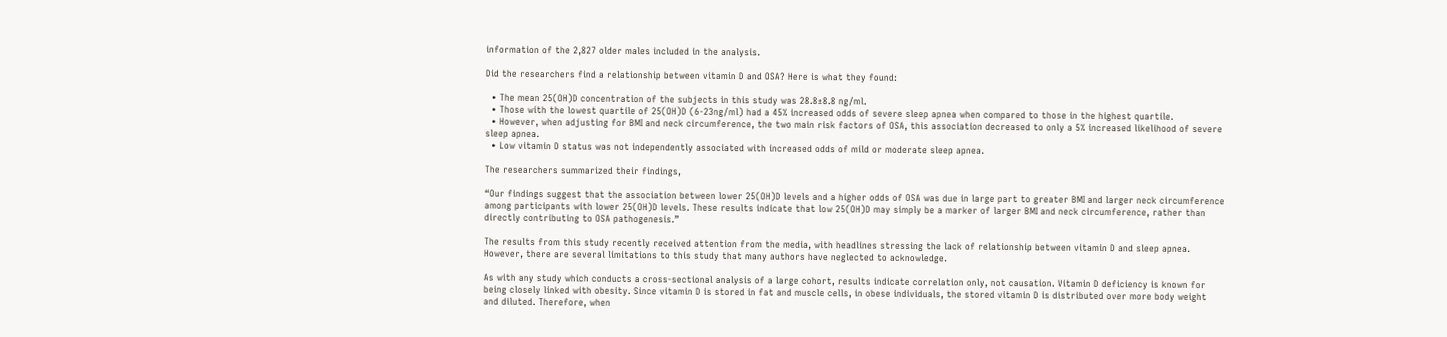information of the 2,827 older males included in the analysis.

Did the researchers find a relationship between vitamin D and OSA? Here is what they found:

  • The mean 25(OH)D concentration of the subjects in this study was 28.8±8.8 ng/ml.
  • Those with the lowest quartile of 25(OH)D (6-23ng/ml) had a 45% increased odds of severe sleep apnea when compared to those in the highest quartile.
  • However, when adjusting for BMI and neck circumference, the two main risk factors of OSA, this association decreased to only a 5% increased likelihood of severe sleep apnea.
  • Low vitamin D status was not independently associated with increased odds of mild or moderate sleep apnea.

The researchers summarized their findings,

“Our findings suggest that the association between lower 25(OH)D levels and a higher odds of OSA was due in large part to greater BMI and larger neck circumference among participants with lower 25(OH)D levels. These results indicate that low 25(OH)D may simply be a marker of larger BMI and neck circumference, rather than directly contributing to OSA pathogenesis.”

The results from this study recently received attention from the media, with headlines stressing the lack of relationship between vitamin D and sleep apnea. However, there are several limitations to this study that many authors have neglected to acknowledge.

As with any study which conducts a cross-sectional analysis of a large cohort, results indicate correlation only, not causation. Vitamin D deficiency is known for being closely linked with obesity. Since vitamin D is stored in fat and muscle cells, in obese individuals, the stored vitamin D is distributed over more body weight and diluted. Therefore, when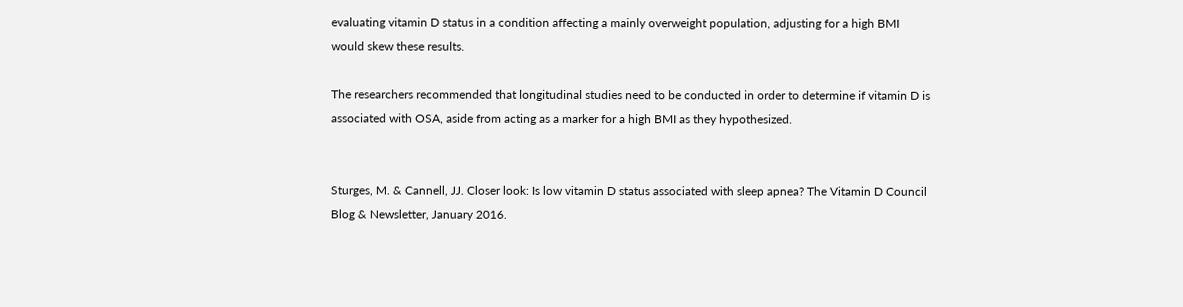evaluating vitamin D status in a condition affecting a mainly overweight population, adjusting for a high BMI would skew these results.

The researchers recommended that longitudinal studies need to be conducted in order to determine if vitamin D is associated with OSA, aside from acting as a marker for a high BMI as they hypothesized.


Sturges, M. & Cannell, JJ. Closer look: Is low vitamin D status associated with sleep apnea? The Vitamin D Council Blog & Newsletter, January 2016.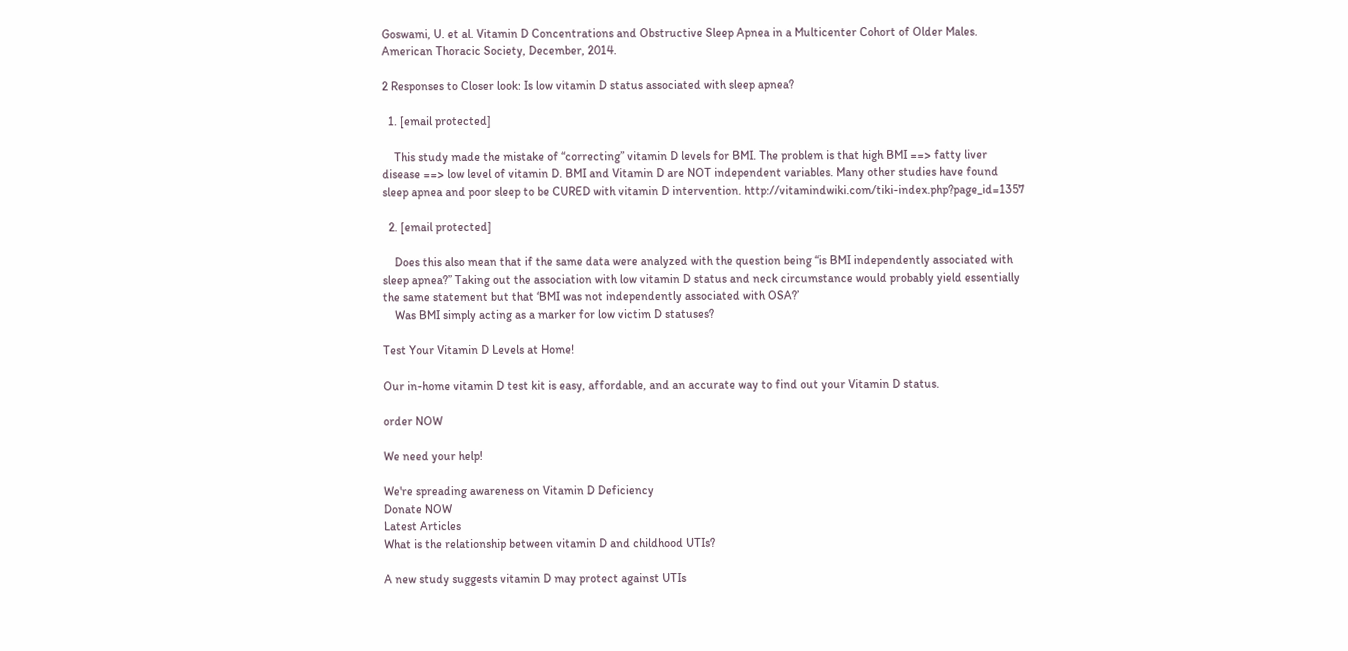Goswami, U. et al. Vitamin D Concentrations and Obstructive Sleep Apnea in a Multicenter Cohort of Older Males. American Thoracic Society, December, 2014.

2 Responses to Closer look: Is low vitamin D status associated with sleep apnea?

  1. [email protected]

    This study made the mistake of “correcting” vitamin D levels for BMI. The problem is that high BMI ==> fatty liver disease ==> low level of vitamin D. BMI and Vitamin D are NOT independent variables. Many other studies have found sleep apnea and poor sleep to be CURED with vitamin D intervention. http://vitamindwiki.com/tiki-index.php?page_id=1357

  2. [email protected]

    Does this also mean that if the same data were analyzed with the question being “is BMI independently associated with sleep apnea?” Taking out the association with low vitamin D status and neck circumstance would probably yield essentially the same statement but that ‘BMI was not independently associated with OSA?’
    Was BMI simply acting as a marker for low victim D statuses?

Test Your Vitamin D Levels at Home!

Our in-home vitamin D test kit is easy, affordable, and an accurate way to find out your Vitamin D status.

order NOW

We need your help!

We're spreading awareness on Vitamin D Deficiency
Donate NOW
Latest Articles
What is the relationship between vitamin D and childhood UTIs?

A new study suggests vitamin D may protect against UTIs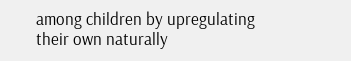among children by upregulating their own naturally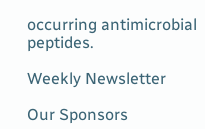occurring antimicrobial peptides.

Weekly Newsletter

Our Sponsors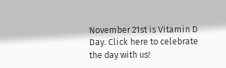November 21st is Vitamin D Day. Click here to celebrate the day with us!